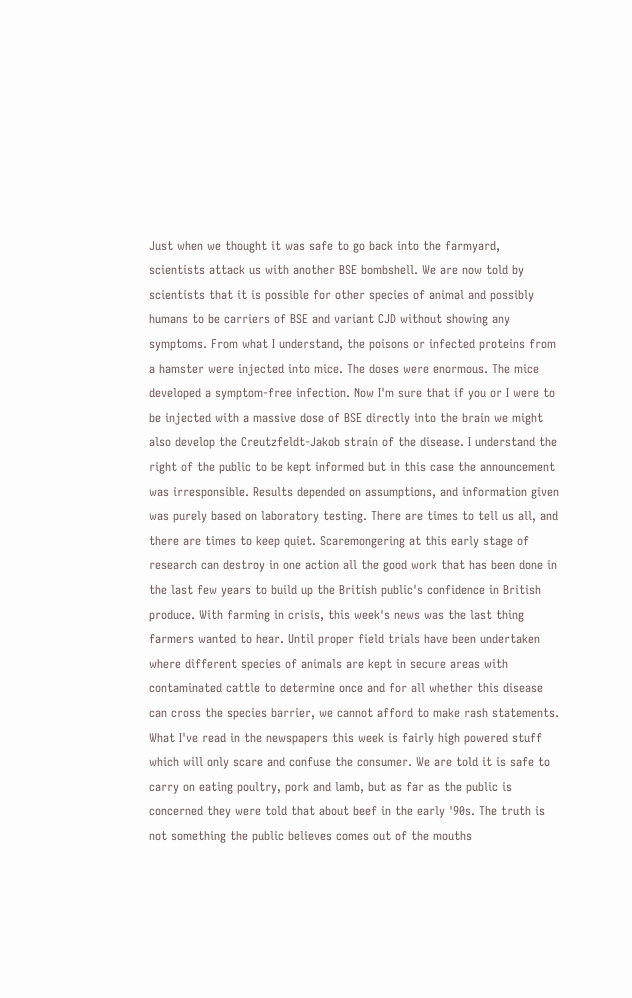Just when we thought it was safe to go back into the farmyard, scientists attack us with another BSE bombshell. We are now told by scientists that it is possible for other species of animal and possibly humans to be carriers of BSE and variant CJD without showing any symptoms. From what I understand, the poisons or infected proteins from a hamster were injected into mice. The doses were enormous. The mice developed a symptom-free infection. Now I'm sure that if you or I were to be injected with a massive dose of BSE directly into the brain we might also develop the Creutzfeldt-Jakob strain of the disease. I understand the right of the public to be kept informed but in this case the announcement was irresponsible. Results depended on assumptions, and information given was purely based on laboratory testing. There are times to tell us all, and there are times to keep quiet. Scaremongering at this early stage of research can destroy in one action all the good work that has been done in the last few years to build up the British public's confidence in British produce. With farming in crisis, this week's news was the last thing farmers wanted to hear. Until proper field trials have been undertaken where different species of animals are kept in secure areas with contaminated cattle to determine once and for all whether this disease can cross the species barrier, we cannot afford to make rash statements. What I've read in the newspapers this week is fairly high powered stuff which will only scare and confuse the consumer. We are told it is safe to carry on eating poultry, pork and lamb, but as far as the public is concerned they were told that about beef in the early '90s. The truth is not something the public believes comes out of the mouths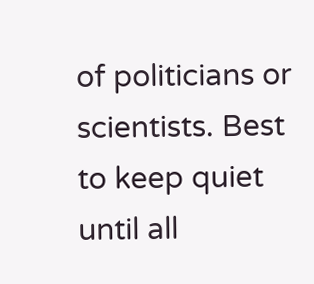of politicians or scientists. Best to keep quiet until all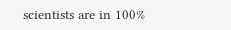scientists are in 100%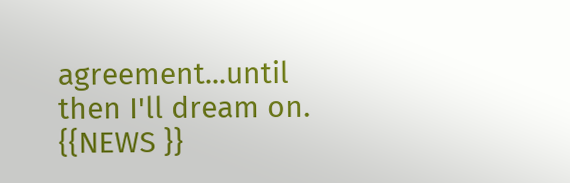agreement...until then I'll dream on. {{NEWS }}